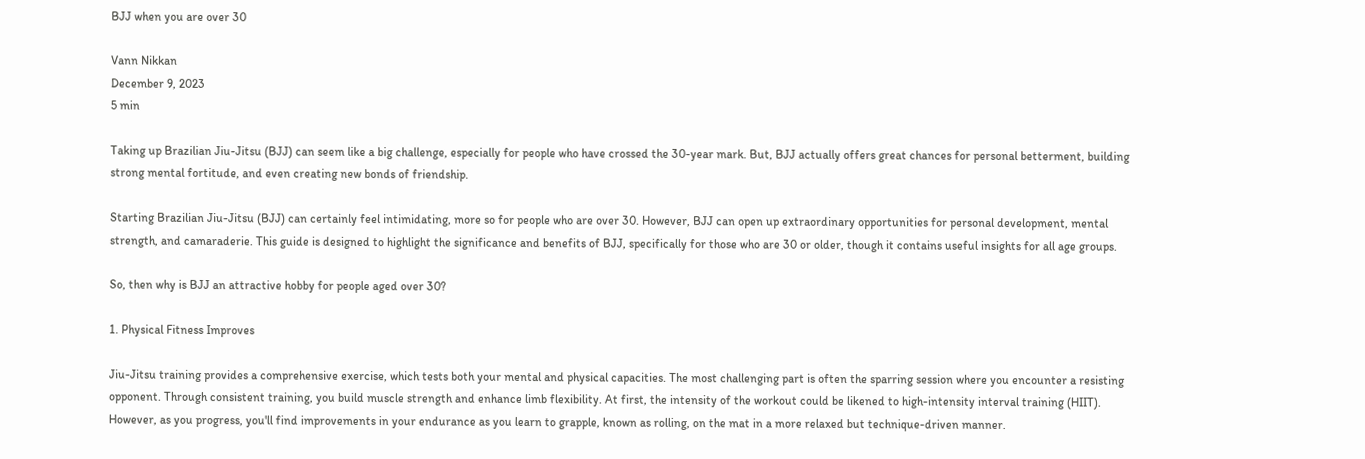BJJ when you are over 30

Vann Nikkan
December 9, 2023
5 min

Taking up Brazilian Jiu-Jitsu (BJJ) can seem like a big challenge, especially for people who have crossed the 30-year mark. But, BJJ actually offers great chances for personal betterment, building strong mental fortitude, and even creating new bonds of friendship.

Starting Brazilian Jiu-Jitsu (BJJ) can certainly feel intimidating, more so for people who are over 30. However, BJJ can open up extraordinary opportunities for personal development, mental strength, and camaraderie. This guide is designed to highlight the significance and benefits of BJJ, specifically for those who are 30 or older, though it contains useful insights for all age groups.

So, then why is BJJ an attractive hobby for people aged over 30?

1. Physical Fitness Improves

Jiu-Jitsu training provides a comprehensive exercise, which tests both your mental and physical capacities. The most challenging part is often the sparring session where you encounter a resisting opponent. Through consistent training, you build muscle strength and enhance limb flexibility. At first, the intensity of the workout could be likened to high-intensity interval training (HIIT). However, as you progress, you'll find improvements in your endurance as you learn to grapple, known as rolling, on the mat in a more relaxed but technique-driven manner.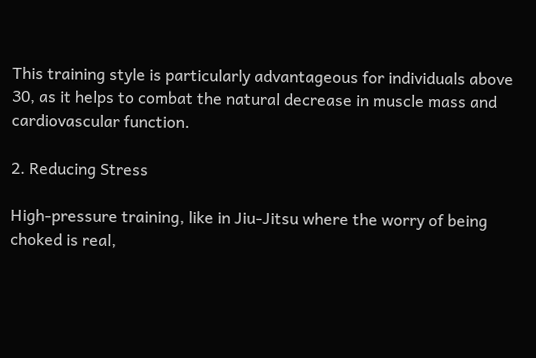This training style is particularly advantageous for individuals above 30, as it helps to combat the natural decrease in muscle mass and cardiovascular function.

2. Reducing Stress

High-pressure training, like in Jiu-Jitsu where the worry of being choked is real,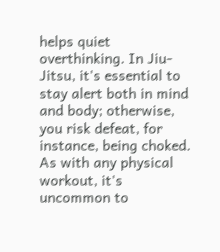helps quiet overthinking. In Jiu-Jitsu, it's essential to stay alert both in mind and body; otherwise, you risk defeat, for instance, being choked. As with any physical workout, it's uncommon to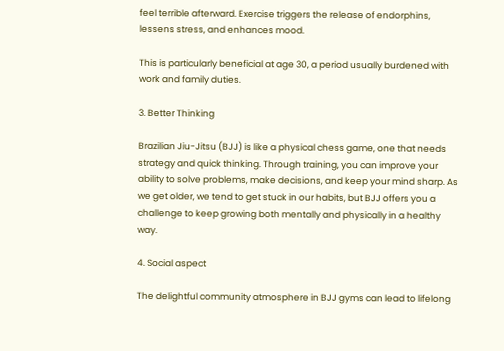feel terrible afterward. Exercise triggers the release of endorphins, lessens stress, and enhances mood.

This is particularly beneficial at age 30, a period usually burdened with work and family duties.

3. Better Thinking

Brazilian Jiu-Jitsu (BJJ) is like a physical chess game, one that needs strategy and quick thinking. Through training, you can improve your ability to solve problems, make decisions, and keep your mind sharp. As we get older, we tend to get stuck in our habits, but BJJ offers you a challenge to keep growing both mentally and physically in a healthy way.

4. Social aspect

The delightful community atmosphere in BJJ gyms can lead to lifelong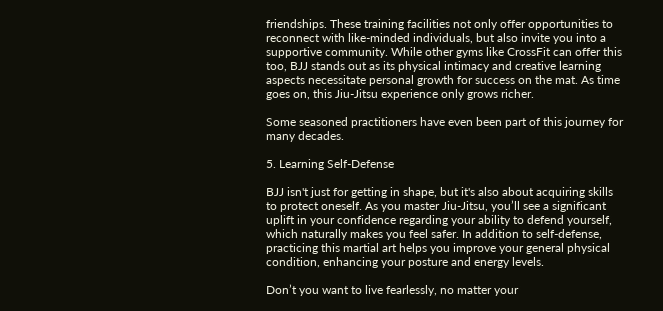friendships. These training facilities not only offer opportunities to reconnect with like-minded individuals, but also invite you into a supportive community. While other gyms like CrossFit can offer this too, BJJ stands out as its physical intimacy and creative learning aspects necessitate personal growth for success on the mat. As time goes on, this Jiu-Jitsu experience only grows richer.

Some seasoned practitioners have even been part of this journey for many decades.

5. Learning Self-Defense

BJJ isn't just for getting in shape, but it's also about acquiring skills to protect oneself. As you master Jiu-Jitsu, you’ll see a significant uplift in your confidence regarding your ability to defend yourself, which naturally makes you feel safer. In addition to self-defense, practicing this martial art helps you improve your general physical condition, enhancing your posture and energy levels.

Don’t you want to live fearlessly, no matter your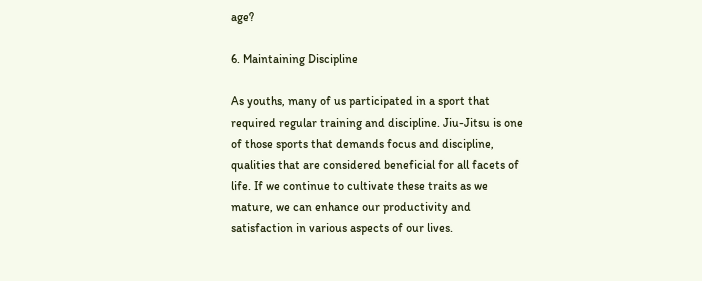age?

6. Maintaining Discipline

As youths, many of us participated in a sport that required regular training and discipline. Jiu-Jitsu is one of those sports that demands focus and discipline, qualities that are considered beneficial for all facets of life. If we continue to cultivate these traits as we mature, we can enhance our productivity and satisfaction in various aspects of our lives.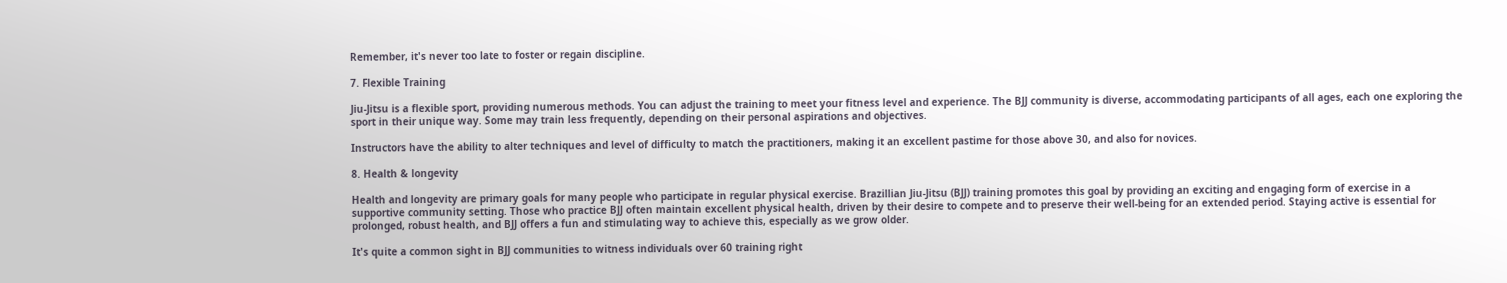Remember, it's never too late to foster or regain discipline.

7. Flexible Training

Jiu-Jitsu is a flexible sport, providing numerous methods. You can adjust the training to meet your fitness level and experience. The BJJ community is diverse, accommodating participants of all ages, each one exploring the sport in their unique way. Some may train less frequently, depending on their personal aspirations and objectives.

Instructors have the ability to alter techniques and level of difficulty to match the practitioners, making it an excellent pastime for those above 30, and also for novices.

8. Health & longevity

Health and longevity are primary goals for many people who participate in regular physical exercise. Brazillian Jiu-Jitsu (BJJ) training promotes this goal by providing an exciting and engaging form of exercise in a supportive community setting. Those who practice BJJ often maintain excellent physical health, driven by their desire to compete and to preserve their well-being for an extended period. Staying active is essential for prolonged, robust health, and BJJ offers a fun and stimulating way to achieve this, especially as we grow older.

It's quite a common sight in BJJ communities to witness individuals over 60 training right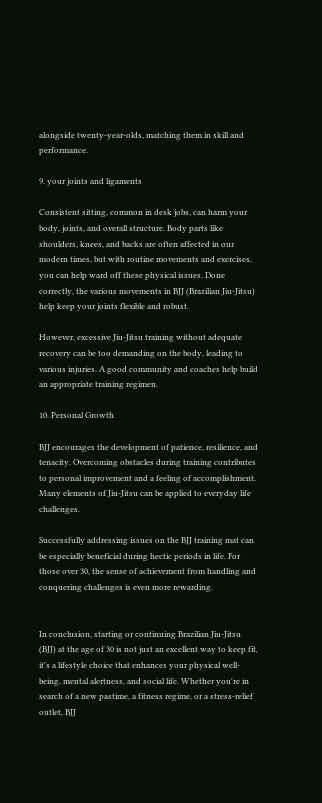alongside twenty-year-olds, matching them in skill and performance.

9. your joints and ligaments

Consistent sitting, common in desk jobs, can harm your body, joints, and overall structure. Body parts like shoulders, knees, and backs are often affected in our modern times, but with routine movements and exercises, you can help ward off these physical issues. Done correctly, the various movements in BJJ (Brazilian Jiu-Jitsu) help keep your joints flexible and robust.

However, excessive Jiu-Jitsu training without adequate recovery can be too demanding on the body, leading to various injuries. A good community and coaches help build an appropriate training regimen.

10. Personal Growth

BJJ encourages the development of patience, resilience, and tenacity. Overcoming obstacles during training contributes to personal improvement and a feeling of accomplishment. Many elements of Jiu-Jitsu can be applied to everyday life challenges.

Successfully addressing issues on the BJJ training mat can be especially beneficial during hectic periods in life. For those over 30, the sense of achievement from handling and conquering challenges is even more rewarding.


In conclusion, starting or continuing Brazilian Jiu-Jitsu (BJJ) at the age of 30 is not just an excellent way to keep fit, it's a lifestyle choice that enhances your physical well-being, mental alertness, and social life. Whether you're in search of a new pastime, a fitness regime, or a stress-relief outlet, BJJ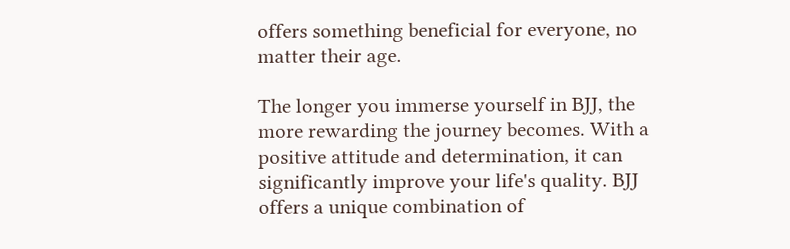offers something beneficial for everyone, no matter their age.

The longer you immerse yourself in BJJ, the more rewarding the journey becomes. With a positive attitude and determination, it can significantly improve your life's quality. BJJ offers a unique combination of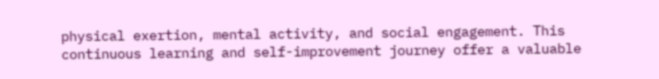physical exertion, mental activity, and social engagement. This continuous learning and self-improvement journey offer a valuable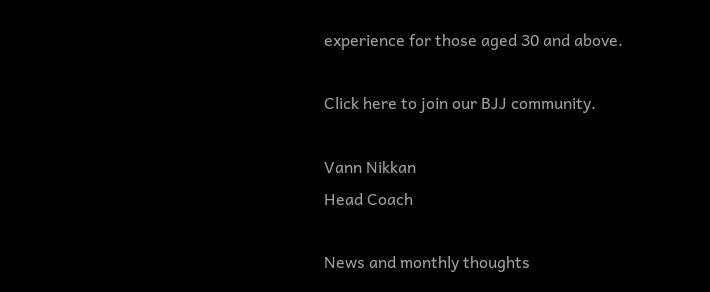experience for those aged 30 and above.

Click here to join our BJJ community.

Vann Nikkan
Head Coach

News and monthly thoughts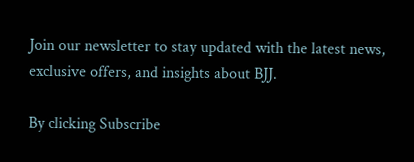Join our newsletter to stay updated with the latest news, exclusive offers, and insights about BJJ.

By clicking Subscribe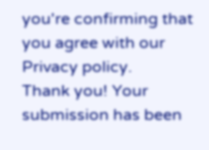you're confirming that you agree with our Privacy policy.
Thank you! Your submission has been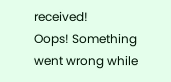received!
Oops! Something went wrong while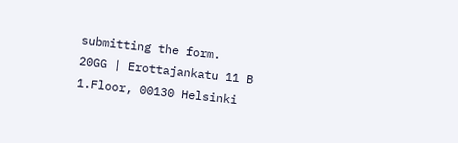submitting the form.
20GG | Erottajankatu 11 B 1.Floor, 00130 Helsinki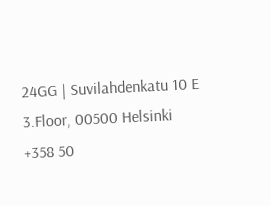24GG | Suvilahdenkatu 10 E 3.Floor, 00500 Helsinki
+358 50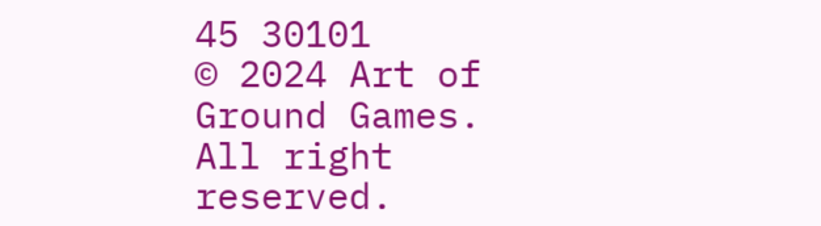45 30101
© 2024 Art of Ground Games. All right reserved.